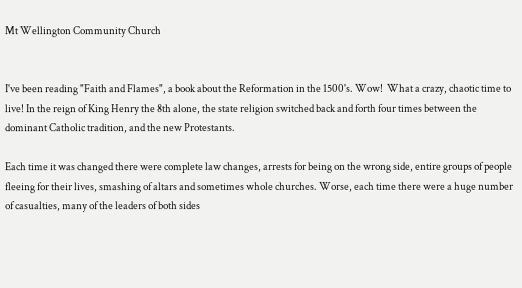Mt Wellington Community Church


I've been reading "Faith and Flames", a book about the Reformation in the 1500's. Wow!  What a crazy, chaotic time to live! In the reign of King Henry the 8th alone, the state religion switched back and forth four times between the dominant Catholic tradition, and the new Protestants.

Each time it was changed there were complete law changes, arrests for being on the wrong side, entire groups of people fleeing for their lives, smashing of altars and sometimes whole churches. Worse, each time there were a huge number of casualties, many of the leaders of both sides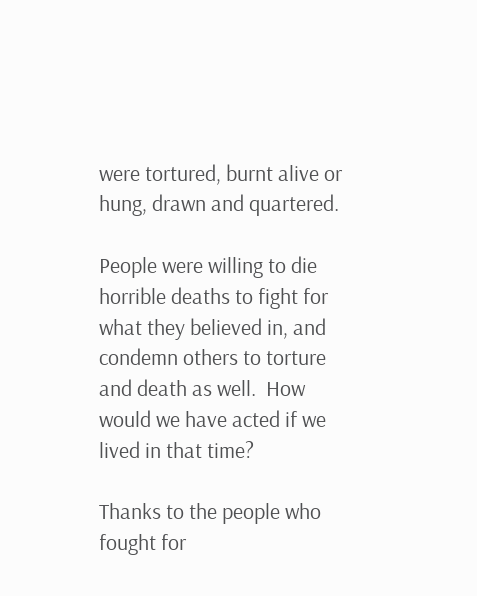were tortured, burnt alive or hung, drawn and quartered.

People were willing to die horrible deaths to fight for what they believed in, and condemn others to torture and death as well.  How would we have acted if we lived in that time?

Thanks to the people who fought for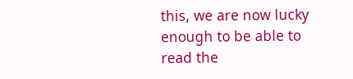this, we are now lucky enough to be able to read the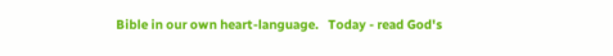Bible in our own heart-language.   Today - read God's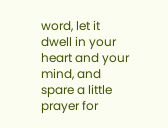word, let it dwell in your heart and your mind, and spare a little prayer for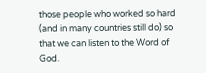those people who worked so hard (and in many countries still do) so that we can listen to the Word of God.